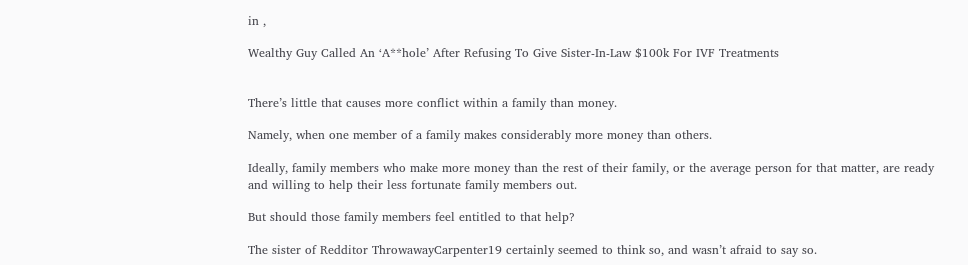in ,

Wealthy Guy Called An ‘A**hole’ After Refusing To Give Sister-In-Law $100k For IVF Treatments


There’s little that causes more conflict within a family than money.

Namely, when one member of a family makes considerably more money than others.

Ideally, family members who make more money than the rest of their family, or the average person for that matter, are ready and willing to help their less fortunate family members out.

But should those family members feel entitled to that help?

The sister of Redditor ThrowawayCarpenter19 certainly seemed to think so, and wasn’t afraid to say so.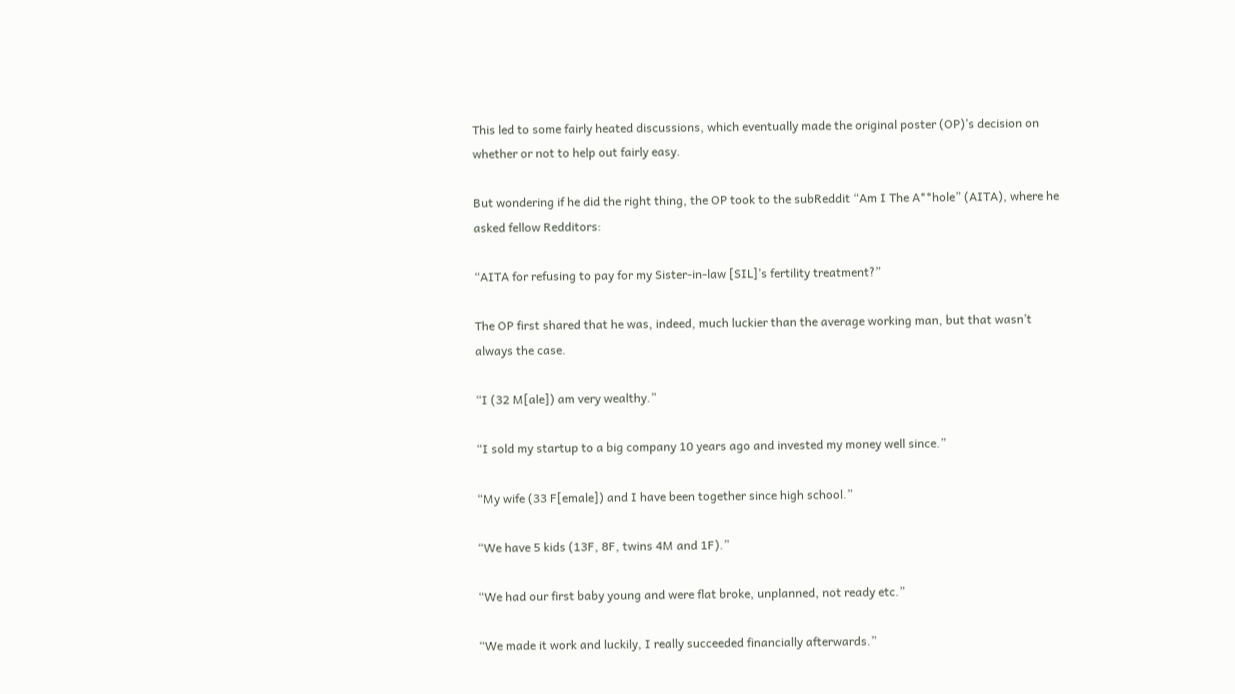This led to some fairly heated discussions, which eventually made the original poster (OP)’s decision on whether or not to help out fairly easy.

But wondering if he did the right thing, the OP took to the subReddit “Am I The A**hole” (AITA), where he asked fellow Redditors:

“AITA for refusing to pay for my Sister-in-law [SIL]’s fertility treatment?”

The OP first shared that he was, indeed, much luckier than the average working man, but that wasn’t always the case.

“I (32 M[ale]) am very wealthy.”

“I sold my startup to a big company 10 years ago and invested my money well since.”

“My wife (33 F[emale]) and I have been together since high school.”

“We have 5 kids (13F, 8F, twins 4M and 1F).”

“We had our first baby young and were flat broke, unplanned, not ready etc.”

“We made it work and luckily, I really succeeded financially afterwards.”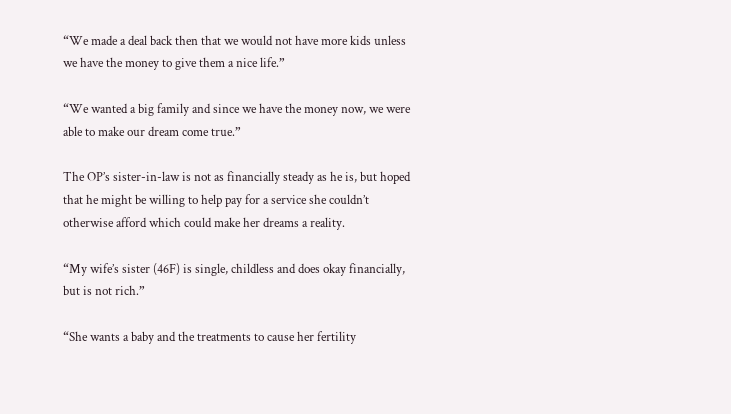“We made a deal back then that we would not have more kids unless we have the money to give them a nice life.”

“We wanted a big family and since we have the money now, we were able to make our dream come true.”

The OP’s sister-in-law is not as financially steady as he is, but hoped that he might be willing to help pay for a service she couldn’t otherwise afford which could make her dreams a reality.

“My wife’s sister (46F) is single, childless and does okay financially, but is not rich.”

“She wants a baby and the treatments to cause her fertility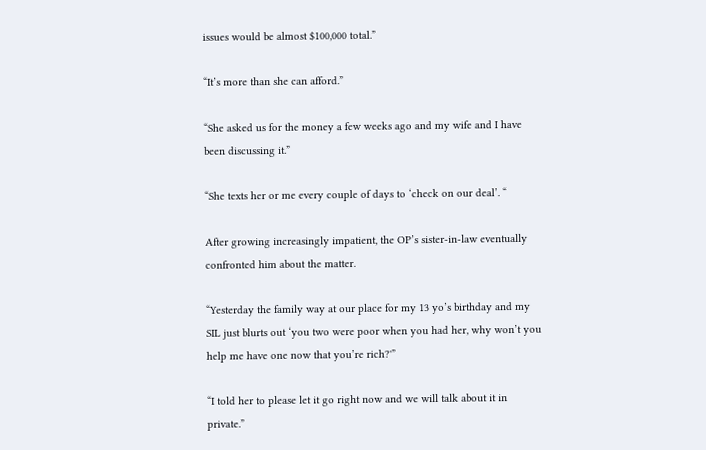issues would be almost $100,000 total.”

“It’s more than she can afford.”

“She asked us for the money a few weeks ago and my wife and I have been discussing it.”

“She texts her or me every couple of days to ‘check on our deal’. “

After growing increasingly impatient, the OP’s sister-in-law eventually confronted him about the matter.

“Yesterday the family way at our place for my 13 yo’s birthday and my SIL just blurts out ‘you two were poor when you had her, why won’t you help me have one now that you’re rich?'”

“I told her to please let it go right now and we will talk about it in private.”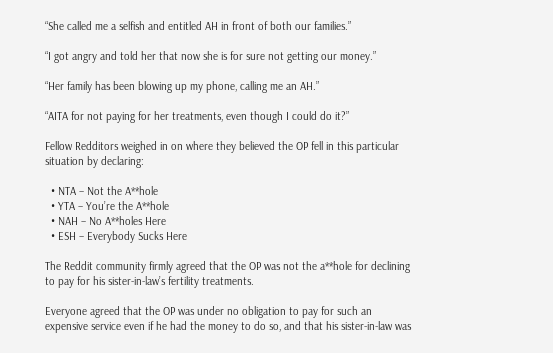“She called me a selfish and entitled AH in front of both our families.”

“I got angry and told her that now she is for sure not getting our money.”

“Her family has been blowing up my phone, calling me an AH.”

“AITA for not paying for her treatments, even though I could do it?”

Fellow Redditors weighed in on where they believed the OP fell in this particular situation by declaring:

  • NTA – Not the A**hole
  • YTA – You’re the A**hole
  • NAH – No A**holes Here
  • ESH – Everybody Sucks Here

The Reddit community firmly agreed that the OP was not the a**hole for declining to pay for his sister-in-law’s fertility treatments.

Everyone agreed that the OP was under no obligation to pay for such an expensive service even if he had the money to do so, and that his sister-in-law was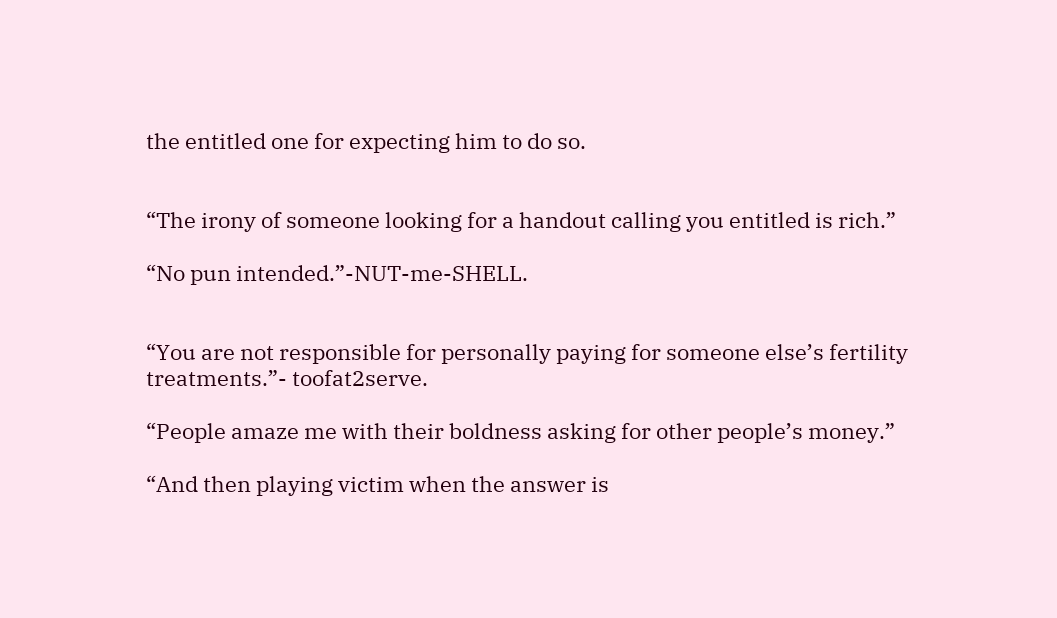the entitled one for expecting him to do so.


“The irony of someone looking for a handout calling you entitled is rich.”

“No pun intended.”-NUT-me-SHELL.


“You are not responsible for personally paying for someone else’s fertility treatments.”- toofat2serve.

“People amaze me with their boldness asking for other people’s money.”

“And then playing victim when the answer is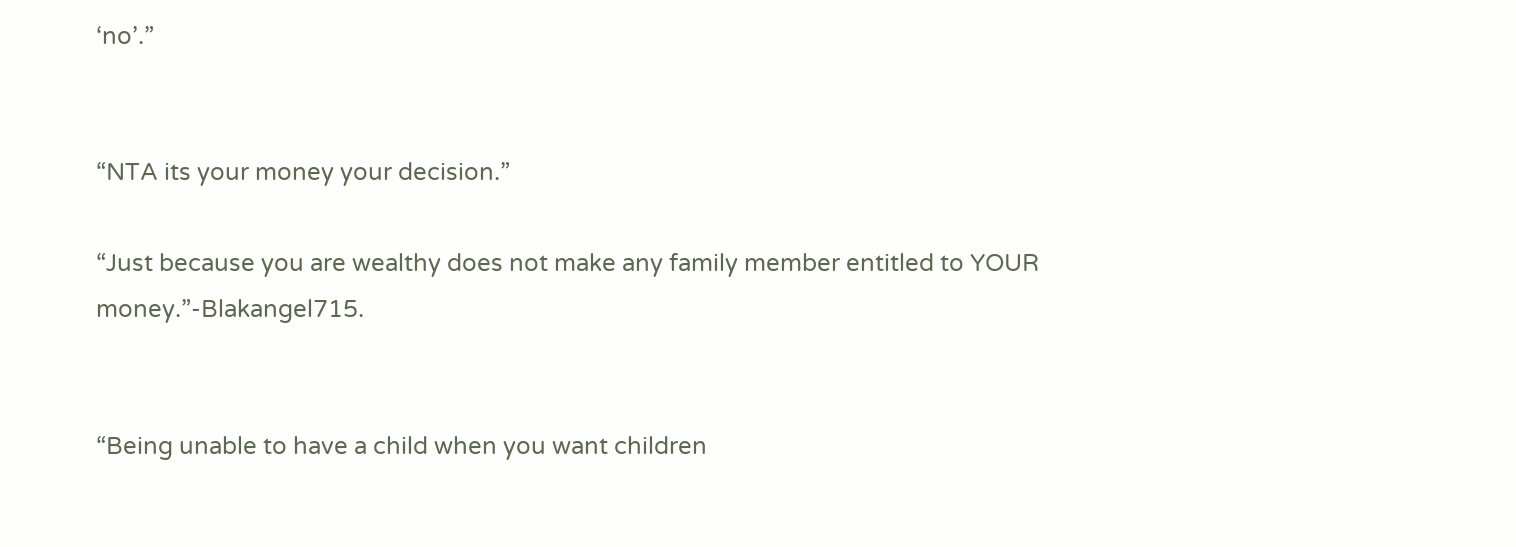‘no’.”


“NTA its your money your decision.”

“Just because you are wealthy does not make any family member entitled to YOUR money.”-Blakangel715.


“Being unable to have a child when you want children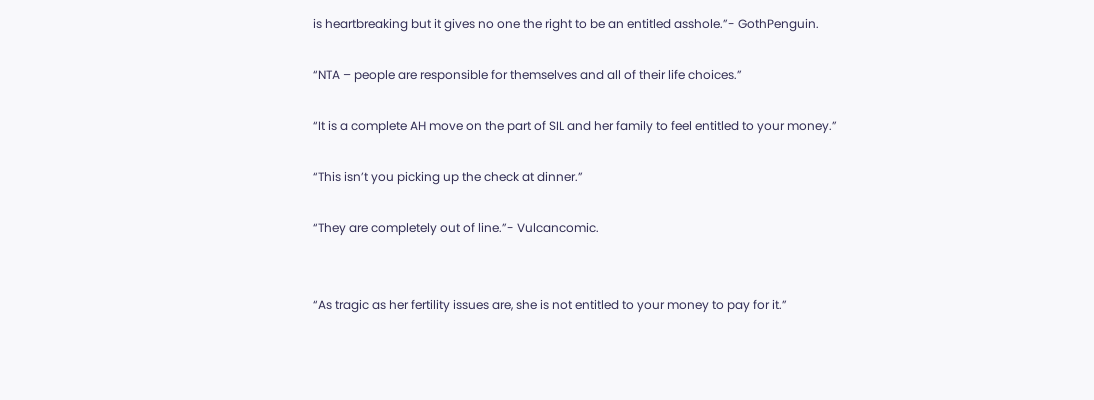is heartbreaking but it gives no one the right to be an entitled asshole.”- GothPenguin.

“NTA – people are responsible for themselves and all of their life choices.”

“It is a complete AH move on the part of SIL and her family to feel entitled to your money.”

“This isn’t you picking up the check at dinner.”

“They are completely out of line.”- Vulcancomic.


“As tragic as her fertility issues are, she is not entitled to your money to pay for it.”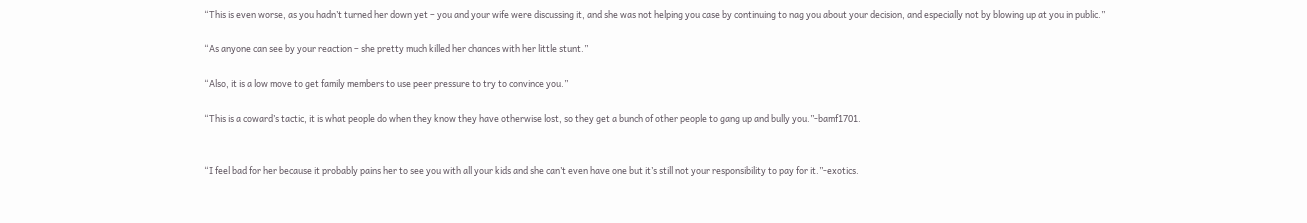“This is even worse, as you hadn’t turned her down yet – you and your wife were discussing it, and she was not helping you case by continuing to nag you about your decision, and especially not by blowing up at you in public.”

“As anyone can see by your reaction – she pretty much killed her chances with her little stunt.”

“Also, it is a low move to get family members to use peer pressure to try to convince you.”

“This is a coward’s tactic, it is what people do when they know they have otherwise lost, so they get a bunch of other people to gang up and bully you.”-bamf1701.


“I feel bad for her because it probably pains her to see you with all your kids and she can’t even have one but it’s still not your responsibility to pay for it.”-exotics.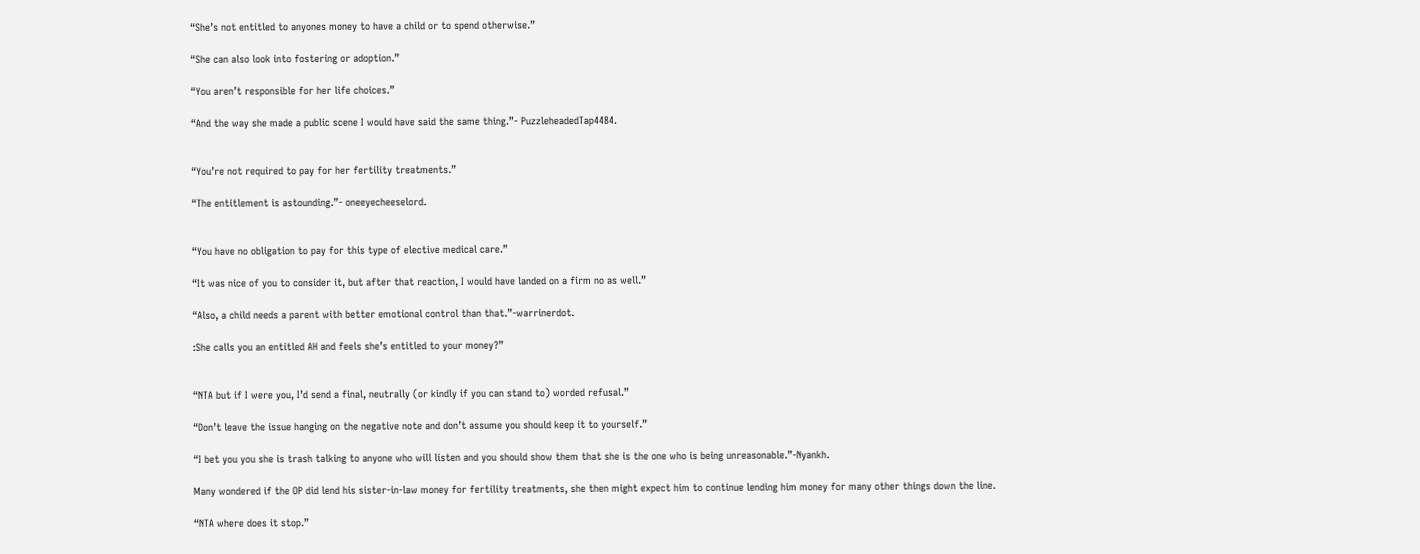“She’s not entitled to anyones money to have a child or to spend otherwise.”

“She can also look into fostering or adoption.”

“You aren’t responsible for her life choices.”

“And the way she made a public scene I would have said the same thing.”- PuzzleheadedTap4484.


“You’re not required to pay for her fertility treatments.”

“The entitlement is astounding.”- oneeyecheeselord.


“You have no obligation to pay for this type of elective medical care.”

“It was nice of you to consider it, but after that reaction, I would have landed on a firm no as well.”

“Also, a child needs a parent with better emotional control than that.”-warrinerdot.

:She calls you an entitled AH and feels she’s entitled to your money?”


“NTA but if I were you, I’d send a final, neutrally (or kindly if you can stand to) worded refusal.”

“Don’t leave the issue hanging on the negative note and don’t assume you should keep it to yourself.”

“I bet you you she is trash talking to anyone who will listen and you should show them that she is the one who is being unreasonable.”-Nyankh.

Many wondered if the OP did lend his sister-in-law money for fertility treatments, she then might expect him to continue lending him money for many other things down the line.

“NTA where does it stop.”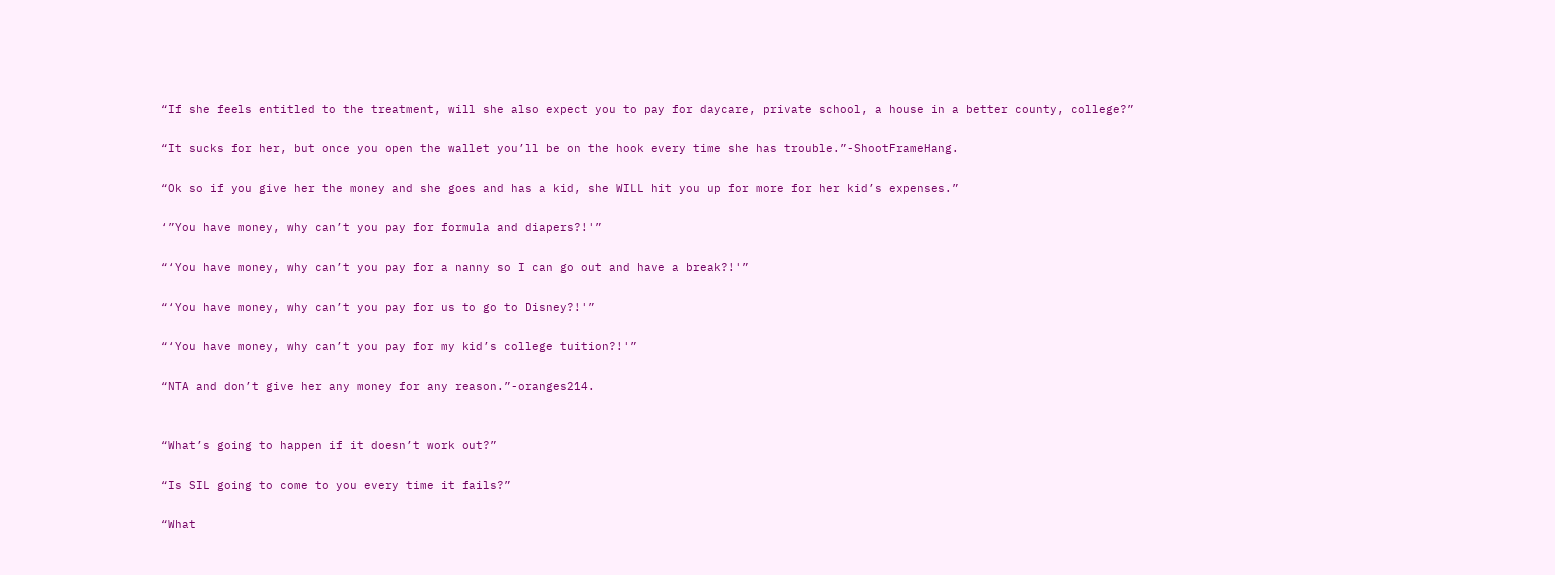“If she feels entitled to the treatment, will she also expect you to pay for daycare, private school, a house in a better county, college?”

“It sucks for her, but once you open the wallet you’ll be on the hook every time she has trouble.”-ShootFrameHang.

“Ok so if you give her the money and she goes and has a kid, she WILL hit you up for more for her kid’s expenses.”

‘”You have money, why can’t you pay for formula and diapers?!'”

“‘You have money, why can’t you pay for a nanny so I can go out and have a break?!'”

“‘You have money, why can’t you pay for us to go to Disney?!'”

“‘You have money, why can’t you pay for my kid’s college tuition?!'”

“NTA and don’t give her any money for any reason.”-oranges214.


“What’s going to happen if it doesn’t work out?”

“Is SIL going to come to you every time it fails?”

“What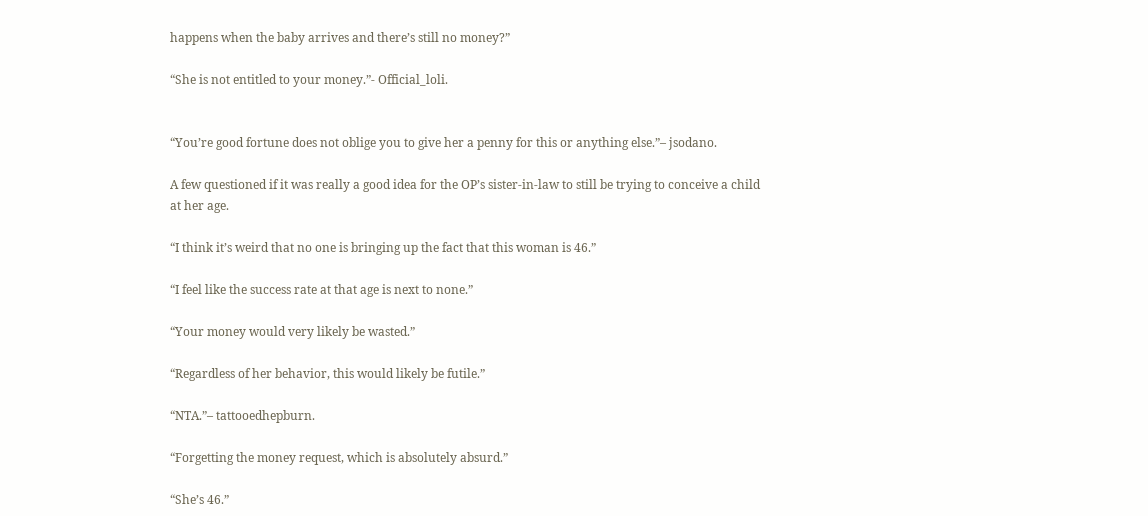happens when the baby arrives and there’s still no money?”

“She is not entitled to your money.”- Official_loli.


“You’re good fortune does not oblige you to give her a penny for this or anything else.”– jsodano.

A few questioned if it was really a good idea for the OP’s sister-in-law to still be trying to conceive a child at her age.

“I think it’s weird that no one is bringing up the fact that this woman is 46.”

“I feel like the success rate at that age is next to none.”

“Your money would very likely be wasted.”

“Regardless of her behavior, this would likely be futile.”

“NTA.”– tattooedhepburn.

“Forgetting the money request, which is absolutely absurd.”

“She’s 46.”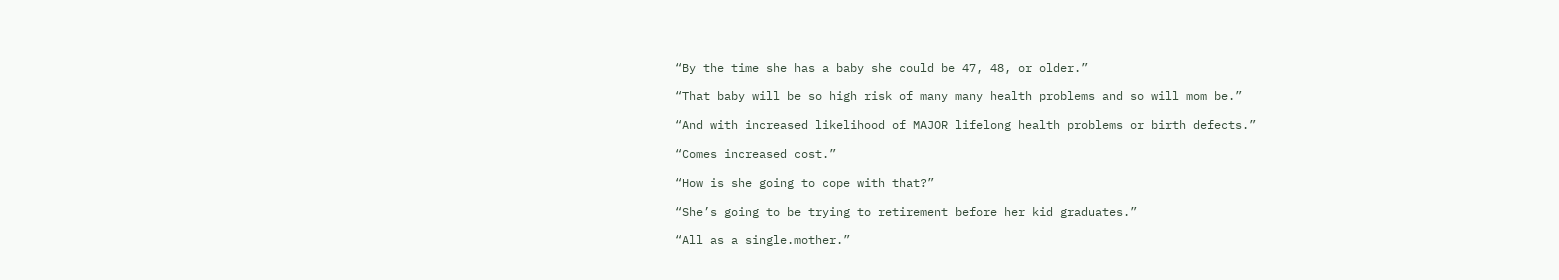“By the time she has a baby she could be 47, 48, or older.”

“That baby will be so high risk of many many health problems and so will mom be.”

“And with increased likelihood of MAJOR lifelong health problems or birth defects.”

“Comes increased cost.”

“How is she going to cope with that?”

“She’s going to be trying to retirement before her kid graduates.”

“All as a single.mother.”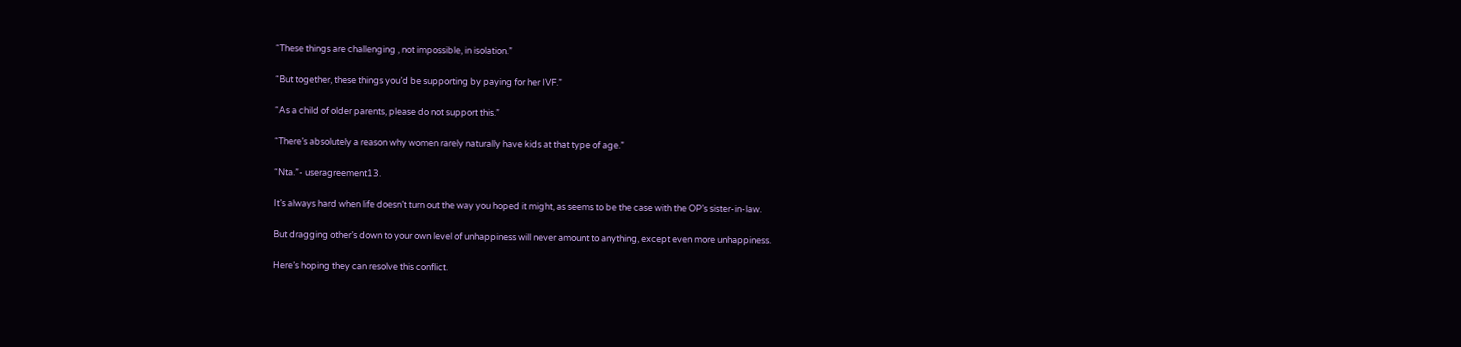“These things are challenging , not impossible, in isolation.”

“But together, these things you’d be supporting by paying for her IVF.”

“As a child of older parents, please do not support this.”

“There’s absolutely a reason why women rarely naturally have kids at that type of age.”

“Nta.”- useragreement13.

It’s always hard when life doesn’t turn out the way you hoped it might, as seems to be the case with the OP’s sister-in-law.

But dragging other’s down to your own level of unhappiness will never amount to anything, except even more unhappiness.

Here’s hoping they can resolve this conflict.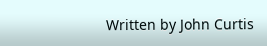Written by John Curtis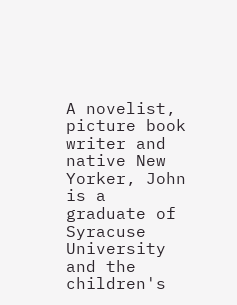A novelist, picture book writer and native New Yorker, John is a graduate of Syracuse University and the children's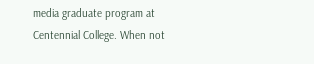media graduate program at Centennial College. When not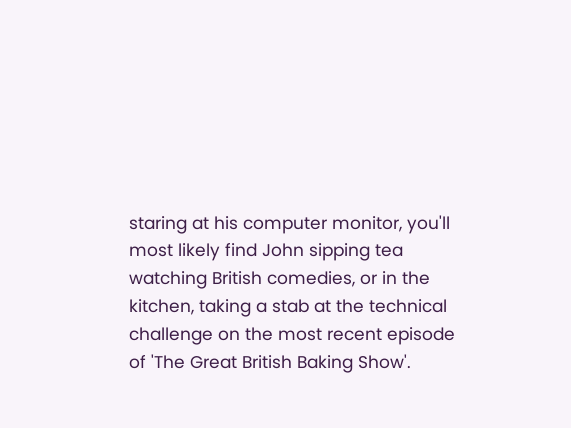staring at his computer monitor, you'll most likely find John sipping tea watching British comedies, or in the kitchen, taking a stab at the technical challenge on the most recent episode of 'The Great British Baking Show'.